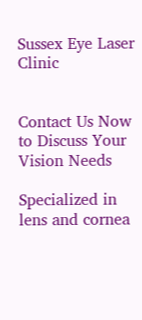Sussex Eye Laser Clinic


Contact Us Now to Discuss Your Vision Needs

Specialized in lens and cornea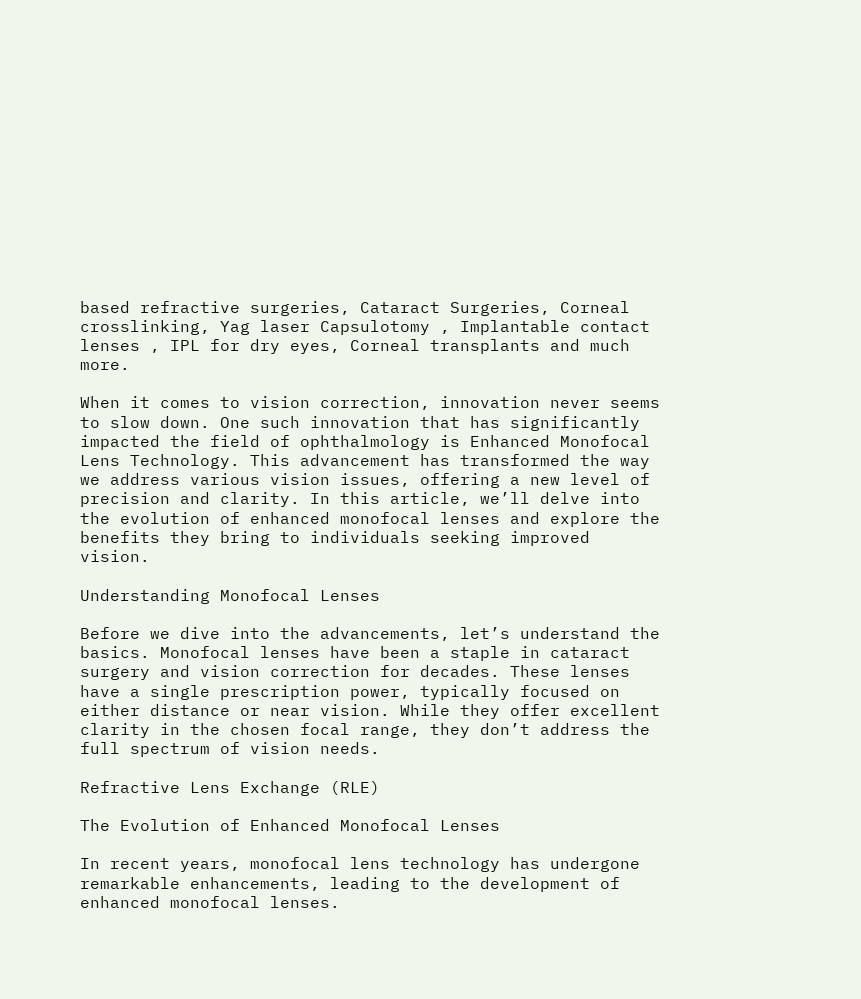based refractive surgeries, Cataract Surgeries, Corneal crosslinking, Yag laser Capsulotomy , Implantable contact lenses , IPL for dry eyes, Corneal transplants and much more.

When it comes to vision correction, innovation never seems to slow down. One such innovation that has significantly impacted the field of ophthalmology is Enhanced Monofocal Lens Technology. This advancement has transformed the way we address various vision issues, offering a new level of precision and clarity. In this article, we’ll delve into the evolution of enhanced monofocal lenses and explore the benefits they bring to individuals seeking improved vision.

Understanding Monofocal Lenses

Before we dive into the advancements, let’s understand the basics. Monofocal lenses have been a staple in cataract surgery and vision correction for decades. These lenses have a single prescription power, typically focused on either distance or near vision. While they offer excellent clarity in the chosen focal range, they don’t address the full spectrum of vision needs.

Refractive Lens Exchange (RLE)

The Evolution of Enhanced Monofocal Lenses

In recent years, monofocal lens technology has undergone remarkable enhancements, leading to the development of enhanced monofocal lenses.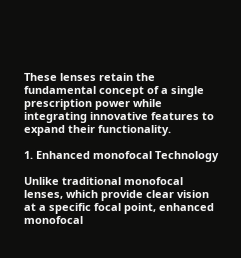These lenses retain the fundamental concept of a single prescription power while integrating innovative features to expand their functionality.

1. Enhanced monofocal Technology

Unlike traditional monofocal lenses, which provide clear vision at a specific focal point, enhanced monofocal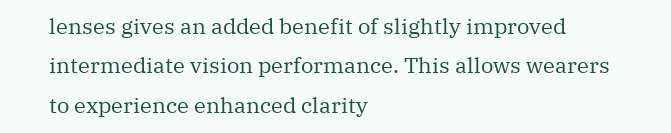lenses gives an added benefit of slightly improved intermediate vision performance. This allows wearers to experience enhanced clarity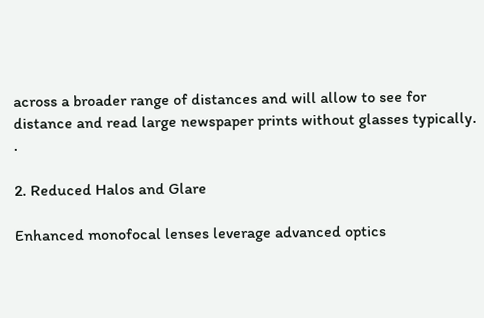across a broader range of distances and will allow to see for distance and read large newspaper prints without glasses typically. .

2. Reduced Halos and Glare

Enhanced monofocal lenses leverage advanced optics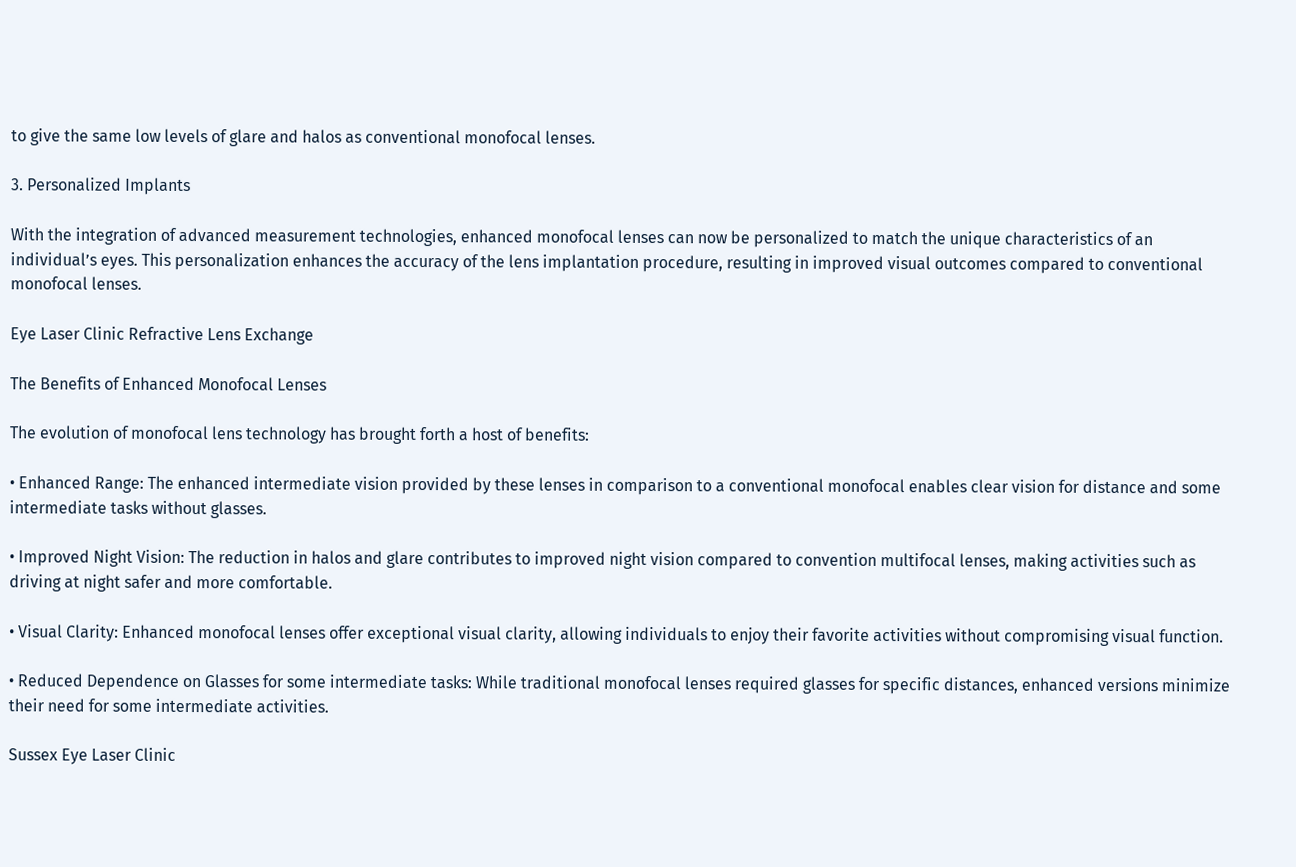to give the same low levels of glare and halos as conventional monofocal lenses.

3. Personalized Implants

With the integration of advanced measurement technologies, enhanced monofocal lenses can now be personalized to match the unique characteristics of an individual’s eyes. This personalization enhances the accuracy of the lens implantation procedure, resulting in improved visual outcomes compared to conventional monofocal lenses.

Eye Laser Clinic Refractive Lens Exchange

The Benefits of Enhanced Monofocal Lenses

The evolution of monofocal lens technology has brought forth a host of benefits:

• Enhanced Range: The enhanced intermediate vision provided by these lenses in comparison to a conventional monofocal enables clear vision for distance and some intermediate tasks without glasses.

• Improved Night Vision: The reduction in halos and glare contributes to improved night vision compared to convention multifocal lenses, making activities such as driving at night safer and more comfortable.

• Visual Clarity: Enhanced monofocal lenses offer exceptional visual clarity, allowing individuals to enjoy their favorite activities without compromising visual function.

• Reduced Dependence on Glasses for some intermediate tasks: While traditional monofocal lenses required glasses for specific distances, enhanced versions minimize their need for some intermediate activities.

Sussex Eye Laser Clinic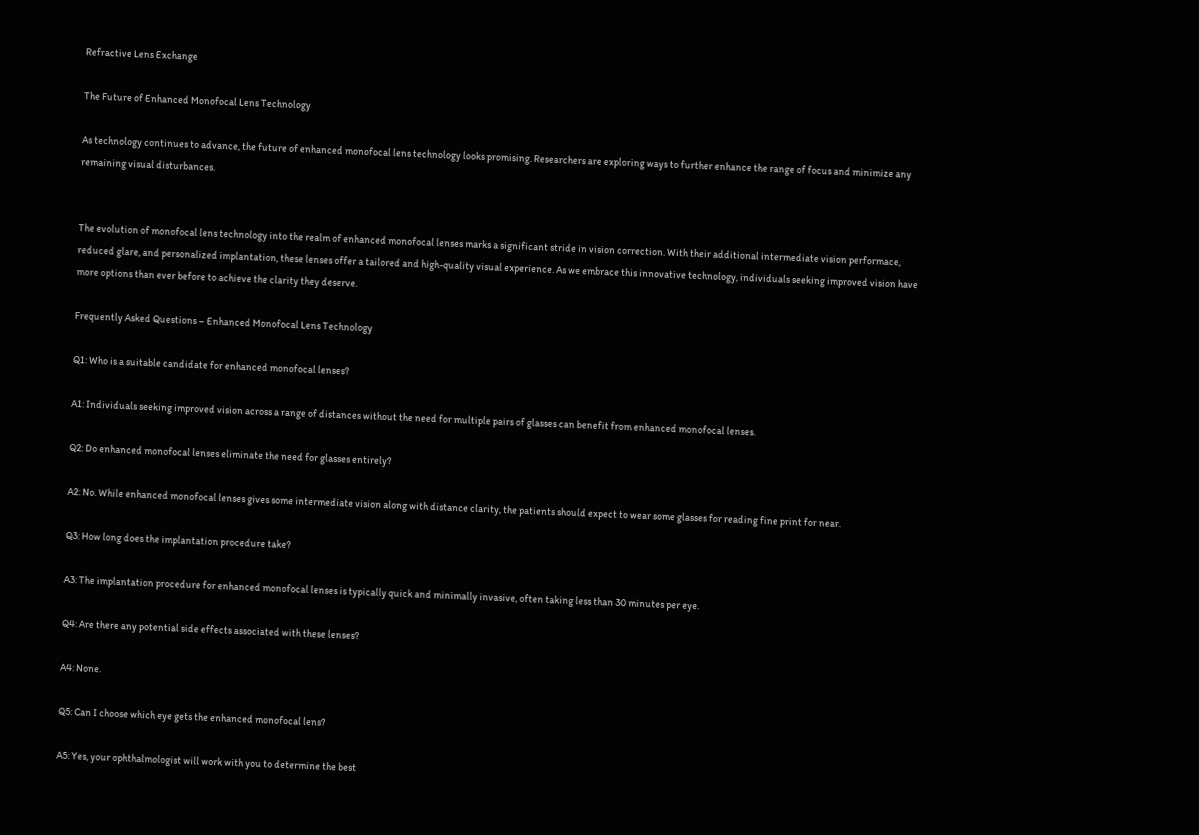Refractive Lens Exchange

The Future of Enhanced Monofocal Lens Technology

As technology continues to advance, the future of enhanced monofocal lens technology looks promising. Researchers are exploring ways to further enhance the range of focus and minimize any remaining visual disturbances.


The evolution of monofocal lens technology into the realm of enhanced monofocal lenses marks a significant stride in vision correction. With their additional intermediate vision performace, reduced glare, and personalized implantation, these lenses offer a tailored and high-quality visual experience. As we embrace this innovative technology, individuals seeking improved vision have more options than ever before to achieve the clarity they deserve.

Frequently Asked Questions – Enhanced Monofocal Lens Technology

Q1: Who is a suitable candidate for enhanced monofocal lenses?

A1: Individuals seeking improved vision across a range of distances without the need for multiple pairs of glasses can benefit from enhanced monofocal lenses.

Q2: Do enhanced monofocal lenses eliminate the need for glasses entirely?

A2: No. While enhanced monofocal lenses gives some intermediate vision along with distance clarity, the patients should expect to wear some glasses for reading fine print for near.

Q3: How long does the implantation procedure take?

A3: The implantation procedure for enhanced monofocal lenses is typically quick and minimally invasive, often taking less than 30 minutes per eye.

Q4: Are there any potential side effects associated with these lenses?

A4: None.

Q5: Can I choose which eye gets the enhanced monofocal lens?

A5: Yes, your ophthalmologist will work with you to determine the best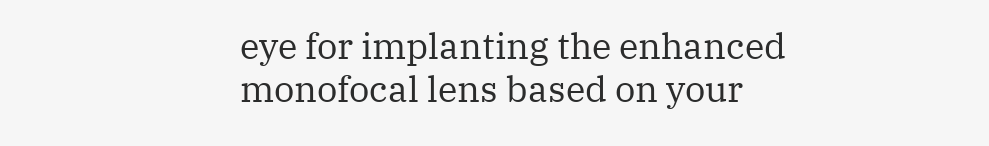eye for implanting the enhanced monofocal lens based on your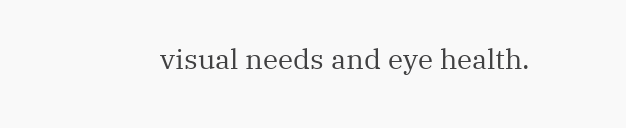visual needs and eye health.